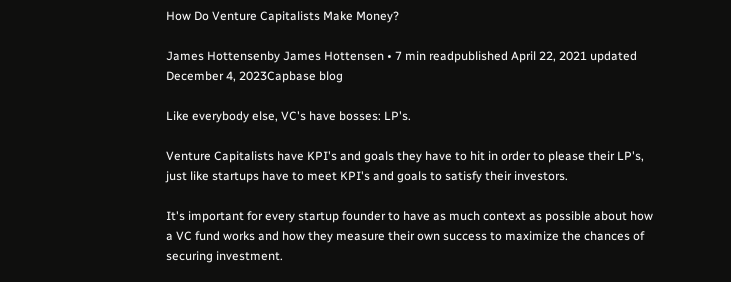How Do Venture Capitalists Make Money?

James Hottensenby James Hottensen • 7 min readpublished April 22, 2021 updated December 4, 2023Capbase blog

Like everybody else, VC's have bosses: LP's.

Venture Capitalists have KPI's and goals they have to hit in order to please their LP's, just like startups have to meet KPI's and goals to satisfy their investors.

It's important for every startup founder to have as much context as possible about how a VC fund works and how they measure their own success to maximize the chances of securing investment.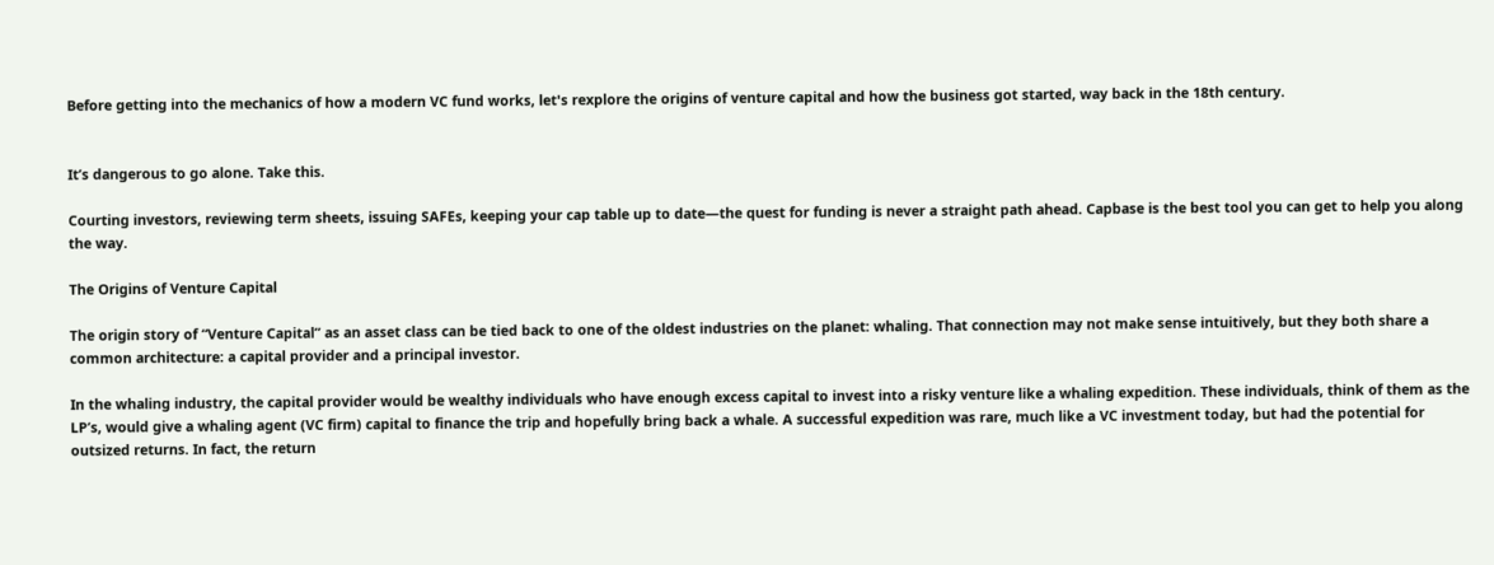Before getting into the mechanics of how a modern VC fund works, let's rexplore the origins of venture capital and how the business got started, way back in the 18th century.


It’s dangerous to go alone. Take this.

Courting investors, reviewing term sheets, issuing SAFEs, keeping your cap table up to date—the quest for funding is never a straight path ahead. Capbase is the best tool you can get to help you along the way.

The Origins of Venture Capital

The origin story of “Venture Capital” as an asset class can be tied back to one of the oldest industries on the planet: whaling. That connection may not make sense intuitively, but they both share a common architecture: a capital provider and a principal investor.

In the whaling industry, the capital provider would be wealthy individuals who have enough excess capital to invest into a risky venture like a whaling expedition. These individuals, think of them as the LP’s, would give a whaling agent (VC firm) capital to finance the trip and hopefully bring back a whale. A successful expedition was rare, much like a VC investment today, but had the potential for outsized returns. In fact, the return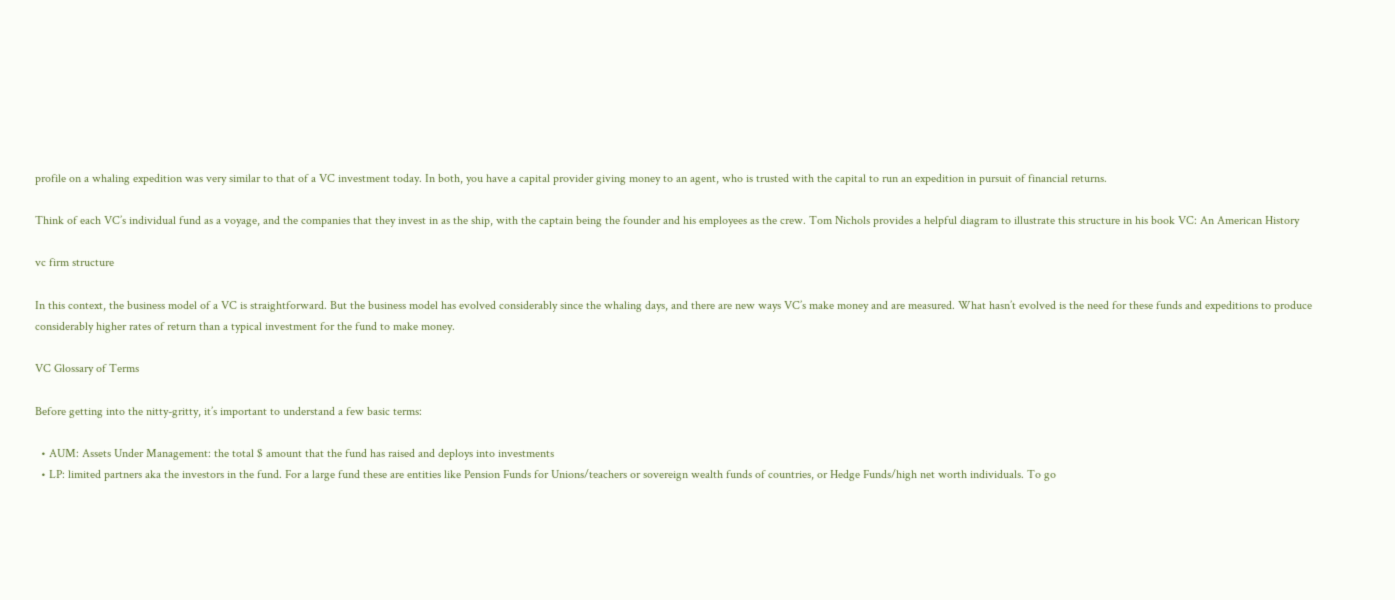profile on a whaling expedition was very similar to that of a VC investment today. In both, you have a capital provider giving money to an agent, who is trusted with the capital to run an expedition in pursuit of financial returns.

Think of each VC’s individual fund as a voyage, and the companies that they invest in as the ship, with the captain being the founder and his employees as the crew. Tom Nichols provides a helpful diagram to illustrate this structure in his book VC: An American History

vc firm structure

In this context, the business model of a VC is straightforward. But the business model has evolved considerably since the whaling days, and there are new ways VC’s make money and are measured. What hasn’t evolved is the need for these funds and expeditions to produce considerably higher rates of return than a typical investment for the fund to make money.

VC Glossary of Terms

Before getting into the nitty-gritty, it’s important to understand a few basic terms:

  • AUM: Assets Under Management: the total $ amount that the fund has raised and deploys into investments
  • LP: limited partners aka the investors in the fund. For a large fund these are entities like Pension Funds for Unions/teachers or sovereign wealth funds of countries, or Hedge Funds/high net worth individuals. To go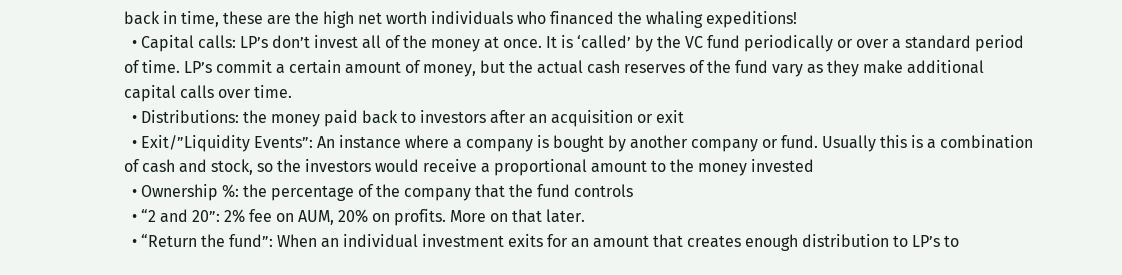back in time, these are the high net worth individuals who financed the whaling expeditions!
  • Capital calls: LP’s don’t invest all of the money at once. It is ‘called’ by the VC fund periodically or over a standard period of time. LP’s commit a certain amount of money, but the actual cash reserves of the fund vary as they make additional capital calls over time.
  • Distributions: the money paid back to investors after an acquisition or exit
  • Exit/”Liquidity Events”: An instance where a company is bought by another company or fund. Usually this is a combination of cash and stock, so the investors would receive a proportional amount to the money invested
  • Ownership %: the percentage of the company that the fund controls
  • “2 and 20”: 2% fee on AUM, 20% on profits. More on that later.
  • “Return the fund”: When an individual investment exits for an amount that creates enough distribution to LP’s to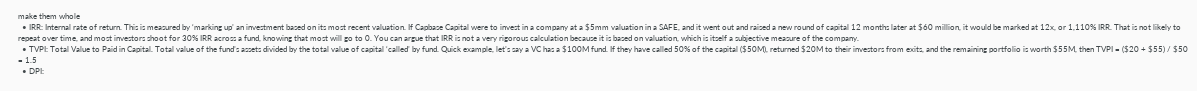make them whole
  • IRR: Internal rate of return. This is measured by ‘marking up’ an investment based on its most recent valuation. If Capbase Capital were to invest in a company at a $5mm valuation in a SAFE, and it went out and raised a new round of capital 12 months later at $60 million, it would be marked at 12x, or 1,110% IRR. That is not likely to repeat over time, and most investors shoot for 30% IRR across a fund, knowing that most will go to 0. You can argue that IRR is not a very rigorous calculation because it is based on valuation, which is itself a subjective measure of the company.
  • TVPI: Total Value to Paid in Capital. Total value of the fund’s assets divided by the total value of capital ‘called’ by fund. Quick example, let’s say a VC has a $100M fund. If they have called 50% of the capital ($50M), returned $20M to their investors from exits, and the remaining portfolio is worth $55M, then TVPI = ($20 + $55) / $50 = 1.5
  • DPI: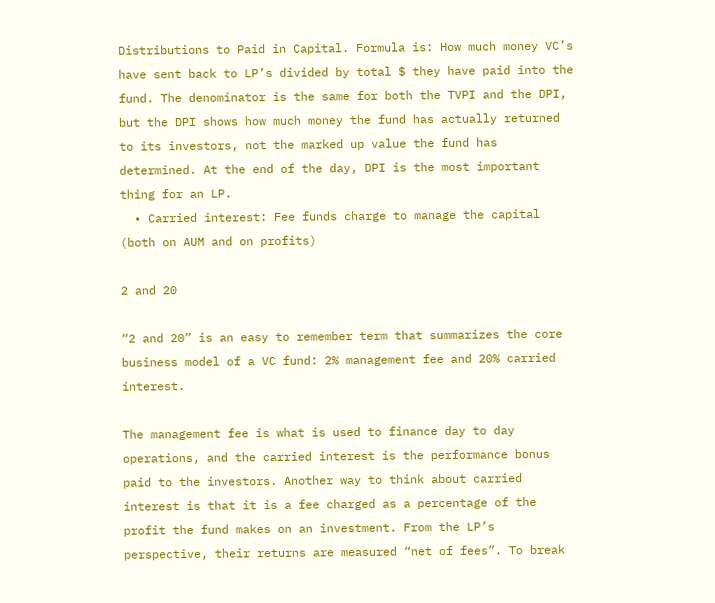Distributions to Paid in Capital. Formula is: How much money VC’s have sent back to LP’s divided by total $ they have paid into the fund. The denominator is the same for both the TVPI and the DPI, but the DPI shows how much money the fund has actually returned to its investors, not the marked up value the fund has determined. At the end of the day, DPI is the most important thing for an LP.
  • Carried interest: Fee funds charge to manage the capital (both on AUM and on profits)

2 and 20

“2 and 20” is an easy to remember term that summarizes the core business model of a VC fund: 2% management fee and 20% carried interest.

The management fee is what is used to finance day to day operations, and the carried interest is the performance bonus paid to the investors. Another way to think about carried interest is that it is a fee charged as a percentage of the profit the fund makes on an investment. From the LP’s perspective, their returns are measured “net of fees”. To break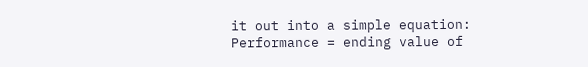it out into a simple equation: Performance = ending value of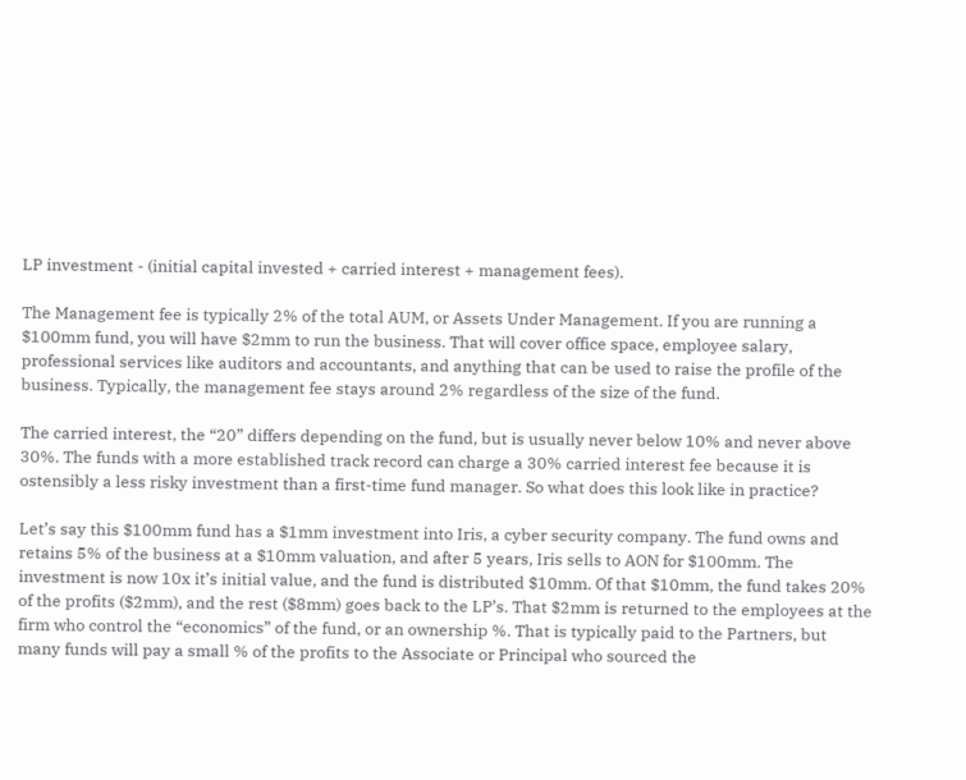LP investment - (initial capital invested + carried interest + management fees).

The Management fee is typically 2% of the total AUM, or Assets Under Management. If you are running a $100mm fund, you will have $2mm to run the business. That will cover office space, employee salary, professional services like auditors and accountants, and anything that can be used to raise the profile of the business. Typically, the management fee stays around 2% regardless of the size of the fund.

The carried interest, the “20” differs depending on the fund, but is usually never below 10% and never above 30%. The funds with a more established track record can charge a 30% carried interest fee because it is ostensibly a less risky investment than a first-time fund manager. So what does this look like in practice?

Let’s say this $100mm fund has a $1mm investment into Iris, a cyber security company. The fund owns and retains 5% of the business at a $10mm valuation, and after 5 years, Iris sells to AON for $100mm. The investment is now 10x it’s initial value, and the fund is distributed $10mm. Of that $10mm, the fund takes 20% of the profits ($2mm), and the rest ($8mm) goes back to the LP’s. That $2mm is returned to the employees at the firm who control the “economics” of the fund, or an ownership %. That is typically paid to the Partners, but many funds will pay a small % of the profits to the Associate or Principal who sourced the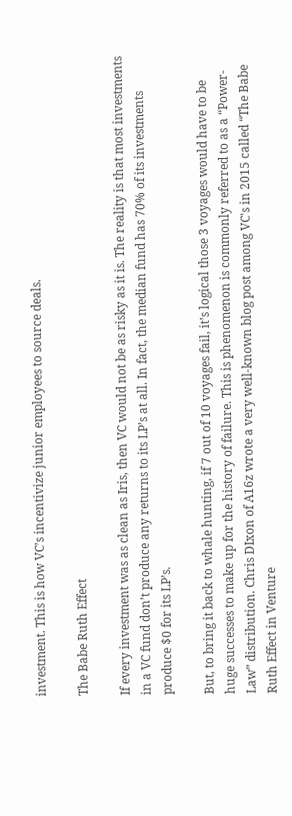investment. This is how VC’s incentivize junior employees to source deals.

The Babe Ruth Effect

If every investment was as clean as Iris, then VC would not be as risky as it is. The reality is that most investments in a VC fund don’t produce any returns to its LP’s at all. In fact, the median fund has 70% of its investments produce $0 for its LP’s.

But, to bring it back to whale hunting, if 7 out of 10 voyages fail, it’s logical those 3 voyages would have to be huge successes to make up for the history of failure. This is phenomenon is commonly referred to as a “Power-Law” distribution. Chris DIxon of A16z wrote a very well-known blog post among VC's in 2015 called “The Babe Ruth Effect in Venture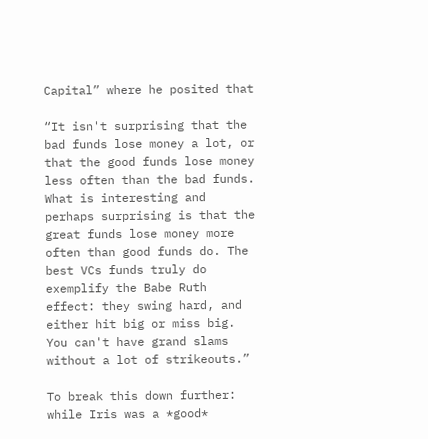Capital” where he posited that

“It isn't surprising that the bad funds lose money a lot, or that the good funds lose money less often than the bad funds. What is interesting and perhaps surprising is that the great funds lose money more often than good funds do. The best VCs funds truly do exemplify the Babe Ruth effect: they swing hard, and either hit big or miss big. You can't have grand slams without a lot of strikeouts.”

To break this down further: while Iris was a *good*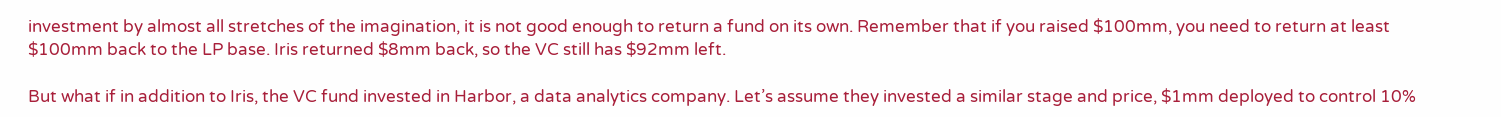investment by almost all stretches of the imagination, it is not good enough to return a fund on its own. Remember that if you raised $100mm, you need to return at least $100mm back to the LP base. Iris returned $8mm back, so the VC still has $92mm left.

But what if in addition to Iris, the VC fund invested in Harbor, a data analytics company. Let’s assume they invested a similar stage and price, $1mm deployed to control 10%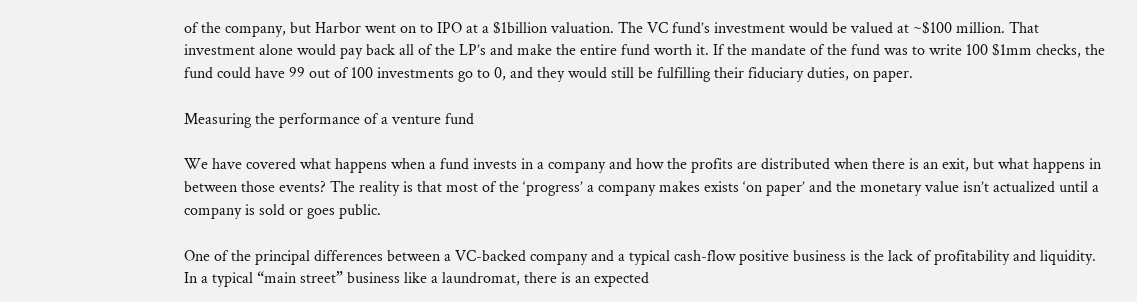of the company, but Harbor went on to IPO at a $1billion valuation. The VC fund’s investment would be valued at ~$100 million. That investment alone would pay back all of the LP’s and make the entire fund worth it. If the mandate of the fund was to write 100 $1mm checks, the fund could have 99 out of 100 investments go to 0, and they would still be fulfilling their fiduciary duties, on paper.

Measuring the performance of a venture fund

We have covered what happens when a fund invests in a company and how the profits are distributed when there is an exit, but what happens in between those events? The reality is that most of the ‘progress’ a company makes exists ‘on paper’ and the monetary value isn’t actualized until a company is sold or goes public.

One of the principal differences between a VC-backed company and a typical cash-flow positive business is the lack of profitability and liquidity. In a typical “main street” business like a laundromat, there is an expected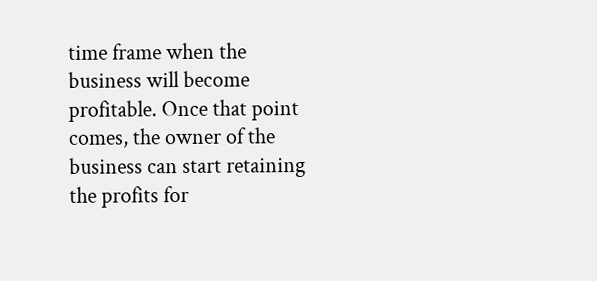time frame when the business will become profitable. Once that point comes, the owner of the business can start retaining the profits for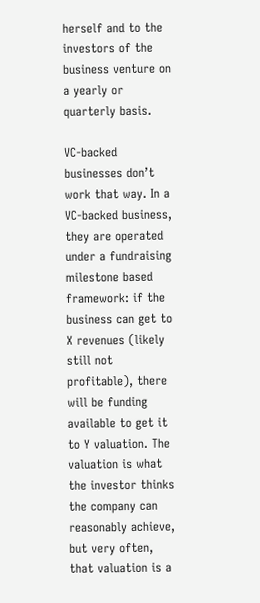herself and to the investors of the business venture on a yearly or quarterly basis.

VC-backed businesses don’t work that way. In a VC-backed business, they are operated under a fundraising milestone based framework: if the business can get to X revenues (likely still not profitable), there will be funding available to get it to Y valuation. The valuation is what the investor thinks the company can reasonably achieve, but very often, that valuation is a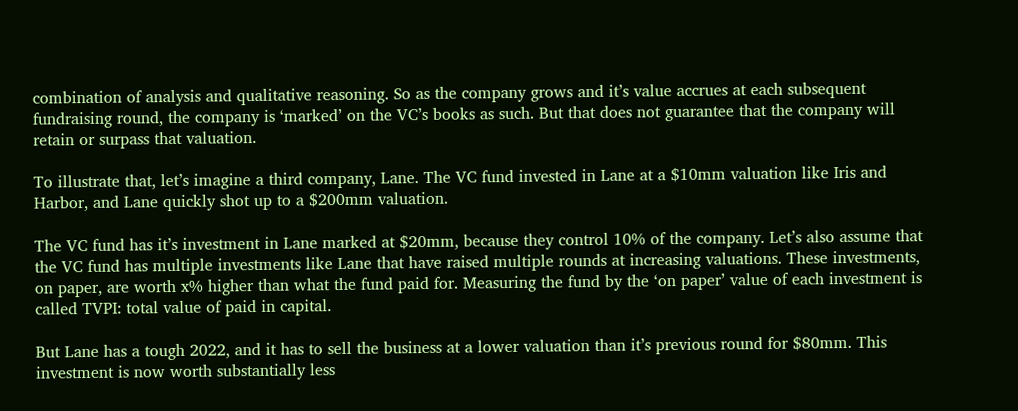combination of analysis and qualitative reasoning. So as the company grows and it’s value accrues at each subsequent fundraising round, the company is ‘marked’ on the VC’s books as such. But that does not guarantee that the company will retain or surpass that valuation.

To illustrate that, let’s imagine a third company, Lane. The VC fund invested in Lane at a $10mm valuation like Iris and Harbor, and Lane quickly shot up to a $200mm valuation.

The VC fund has it’s investment in Lane marked at $20mm, because they control 10% of the company. Let’s also assume that the VC fund has multiple investments like Lane that have raised multiple rounds at increasing valuations. These investments, on paper, are worth x% higher than what the fund paid for. Measuring the fund by the ‘on paper’ value of each investment is called TVPI: total value of paid in capital.

But Lane has a tough 2022, and it has to sell the business at a lower valuation than it’s previous round for $80mm. This investment is now worth substantially less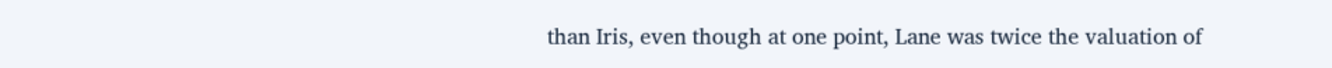than Iris, even though at one point, Lane was twice the valuation of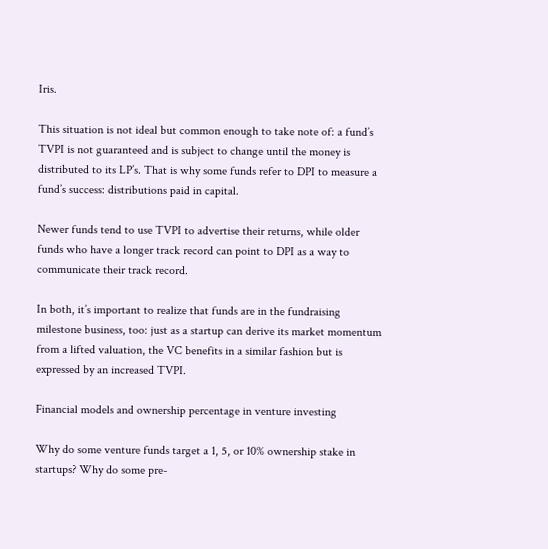Iris.

This situation is not ideal but common enough to take note of: a fund’s TVPI is not guaranteed and is subject to change until the money is distributed to its LP’s. That is why some funds refer to DPI to measure a fund’s success: distributions paid in capital.

Newer funds tend to use TVPI to advertise their returns, while older funds who have a longer track record can point to DPI as a way to communicate their track record.

In both, it’s important to realize that funds are in the fundraising milestone business, too: just as a startup can derive its market momentum from a lifted valuation, the VC benefits in a similar fashion but is expressed by an increased TVPI.

Financial models and ownership percentage in venture investing

Why do some venture funds target a 1, 5, or 10% ownership stake in startups? Why do some pre-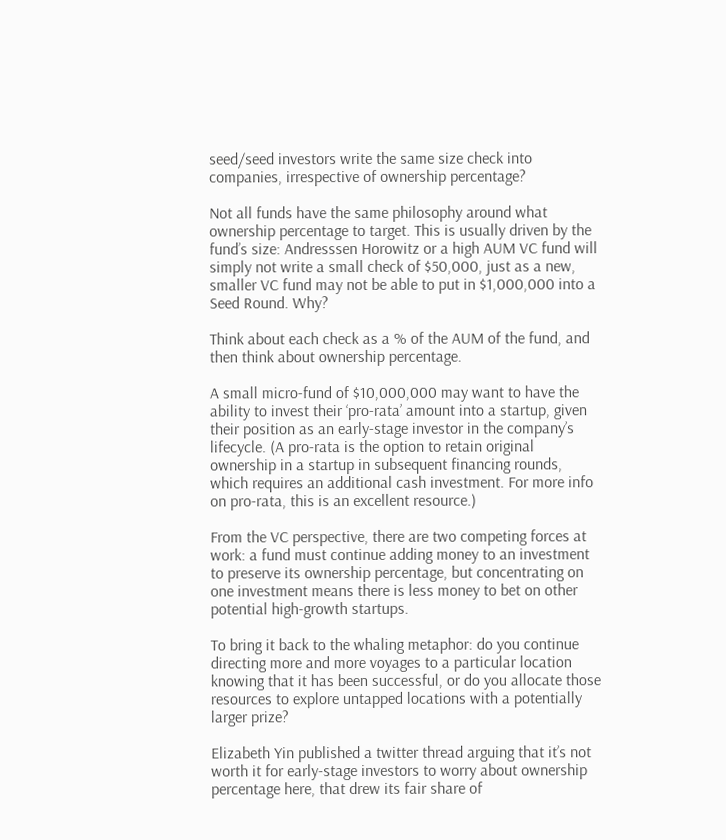seed/seed investors write the same size check into companies, irrespective of ownership percentage?

Not all funds have the same philosophy around what ownership percentage to target. This is usually driven by the fund’s size: Andresssen Horowitz or a high AUM VC fund will simply not write a small check of $50,000, just as a new, smaller VC fund may not be able to put in $1,000,000 into a Seed Round. Why?

Think about each check as a % of the AUM of the fund, and then think about ownership percentage.

A small micro-fund of $10,000,000 may want to have the ability to invest their ‘pro-rata’ amount into a startup, given their position as an early-stage investor in the company’s lifecycle. (A pro-rata is the option to retain original ownership in a startup in subsequent financing rounds, which requires an additional cash investment. For more info on pro-rata, this is an excellent resource.)

From the VC perspective, there are two competing forces at work: a fund must continue adding money to an investment to preserve its ownership percentage, but concentrating on one investment means there is less money to bet on other potential high-growth startups.

To bring it back to the whaling metaphor: do you continue directing more and more voyages to a particular location knowing that it has been successful, or do you allocate those resources to explore untapped locations with a potentially larger prize?

Elizabeth Yin published a twitter thread arguing that it’s not worth it for early-stage investors to worry about ownership percentage here, that drew its fair share of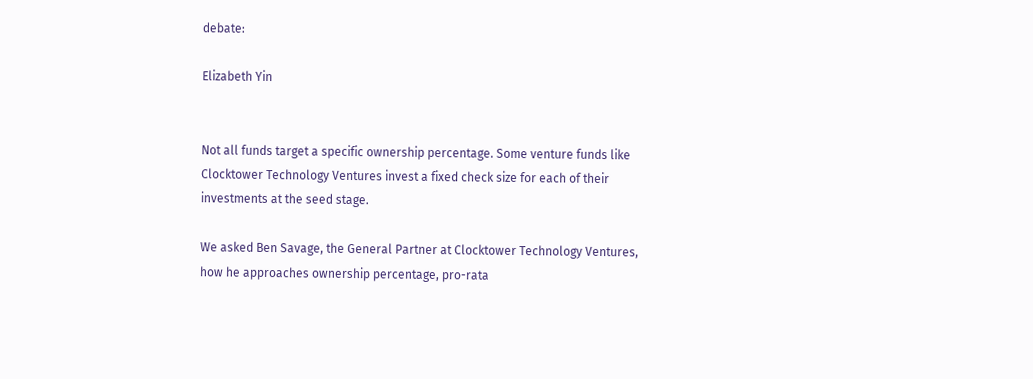debate:

Elizabeth Yin


Not all funds target a specific ownership percentage. Some venture funds like Clocktower Technology Ventures invest a fixed check size for each of their investments at the seed stage.

We asked Ben Savage, the General Partner at Clocktower Technology Ventures, how he approaches ownership percentage, pro-rata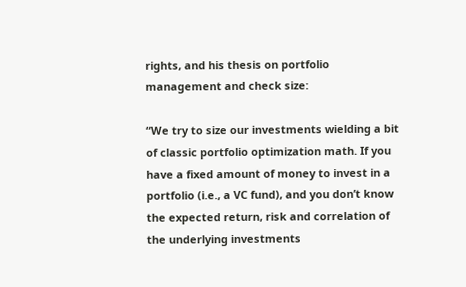rights, and his thesis on portfolio management and check size:

“We try to size our investments wielding a bit of classic portfolio optimization math. If you have a fixed amount of money to invest in a portfolio (i.e., a VC fund), and you don’t know the expected return, risk and correlation of the underlying investments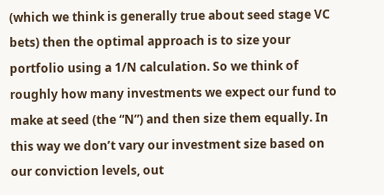(which we think is generally true about seed stage VC bets) then the optimal approach is to size your portfolio using a 1/N calculation. So we think of roughly how many investments we expect our fund to make at seed (the “N”) and then size them equally. In this way we don’t vary our investment size based on our conviction levels, out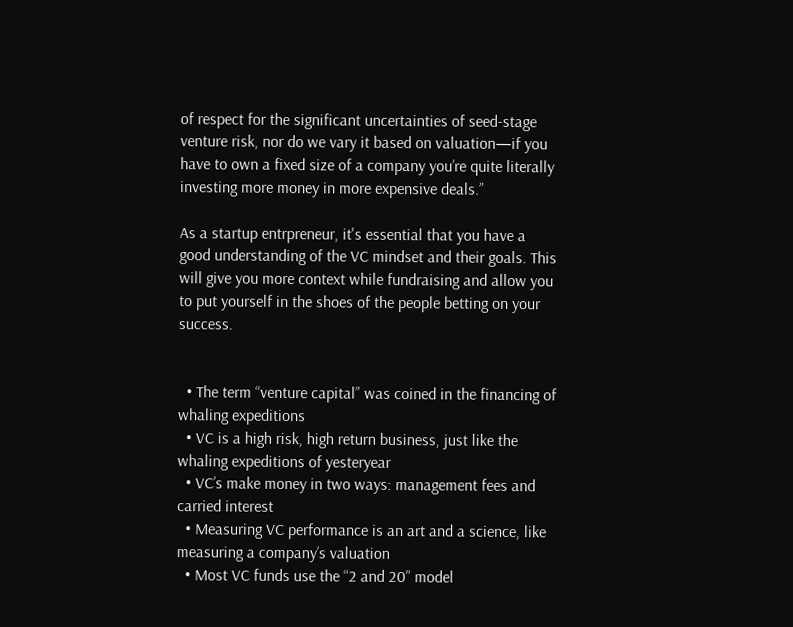of respect for the significant uncertainties of seed-stage venture risk, nor do we vary it based on valuation—if you have to own a fixed size of a company you’re quite literally investing more money in more expensive deals.”

As a startup entrpreneur, it's essential that you have a good understanding of the VC mindset and their goals. This will give you more context while fundraising and allow you to put yourself in the shoes of the people betting on your success.


  • The term “venture capital” was coined in the financing of whaling expeditions
  • VC is a high risk, high return business, just like the whaling expeditions of yesteryear
  • VC’s make money in two ways: management fees and carried interest
  • Measuring VC performance is an art and a science, like measuring a company’s valuation
  • Most VC funds use the “2 and 20” model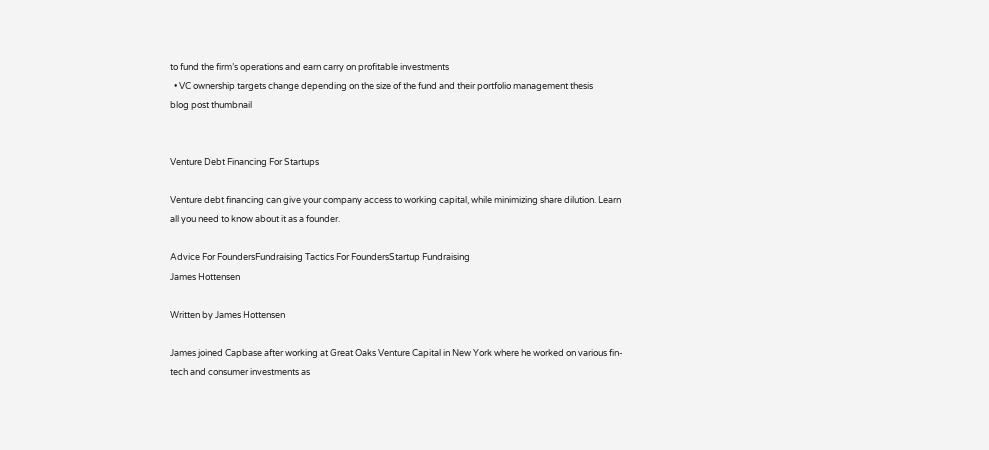to fund the firm’s operations and earn carry on profitable investments
  • VC ownership targets change depending on the size of the fund and their portfolio management thesis
blog post thumbnail


Venture Debt Financing For Startups

Venture debt financing can give your company access to working capital, while minimizing share dilution. Learn all you need to know about it as a founder.

Advice For FoundersFundraising Tactics For FoundersStartup Fundraising
James Hottensen

Written by James Hottensen

James joined Capbase after working at Great Oaks Venture Capital in New York where he worked on various fin-tech and consumer investments as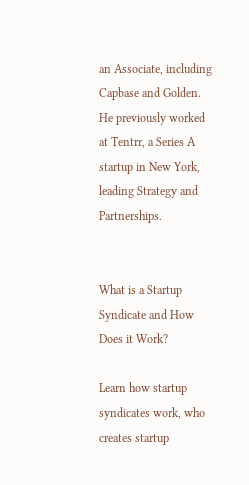an Associate, including Capbase and Golden. He previously worked at Tentrr, a Series A startup in New York, leading Strategy and Partnerships.


What is a Startup Syndicate and How Does it Work?

Learn how startup syndicates work, who creates startup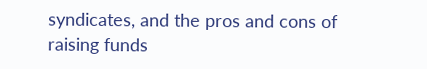syndicates, and the pros and cons of raising funds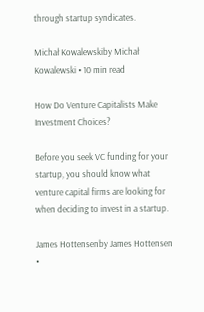through startup syndicates.

Michał Kowalewskiby Michał Kowalewski • 10 min read

How Do Venture Capitalists Make Investment Choices?

Before you seek VC funding for your startup, you should know what venture capital firms are looking for when deciding to invest in a startup.

James Hottensenby James Hottensen •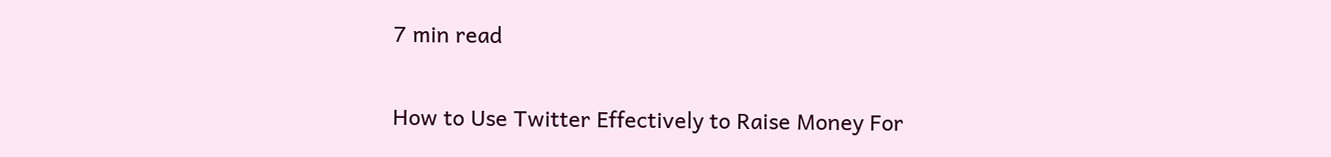7 min read

How to Use Twitter Effectively to Raise Money For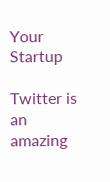Your Startup

Twitter is an amazing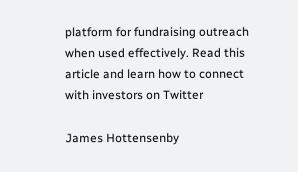platform for fundraising outreach when used effectively. Read this article and learn how to connect with investors on Twitter

James Hottensenby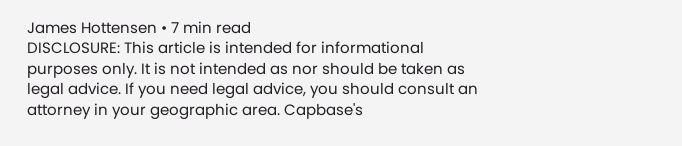James Hottensen • 7 min read
DISCLOSURE: This article is intended for informational purposes only. It is not intended as nor should be taken as legal advice. If you need legal advice, you should consult an attorney in your geographic area. Capbase's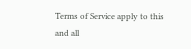Terms of Service apply to this and all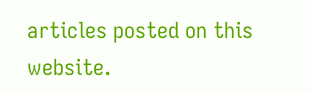articles posted on this website.